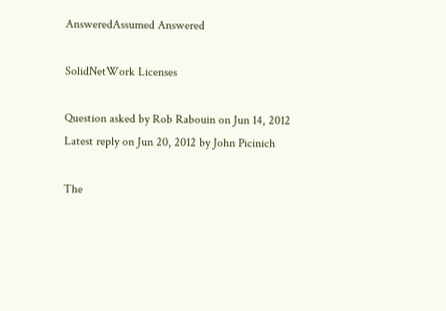AnsweredAssumed Answered

SolidNetWork Licenses

Question asked by Rob Rabouin on Jun 14, 2012
Latest reply on Jun 20, 2012 by John Picinich

The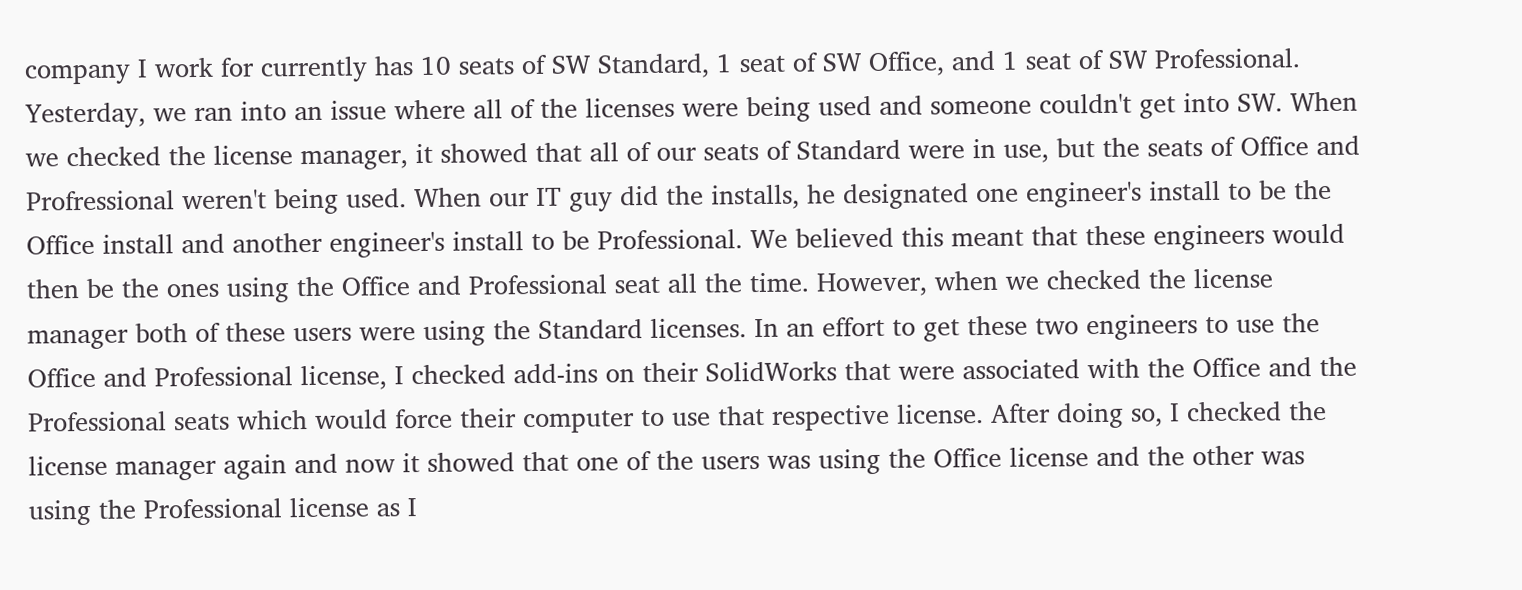company I work for currently has 10 seats of SW Standard, 1 seat of SW Office, and 1 seat of SW Professional. Yesterday, we ran into an issue where all of the licenses were being used and someone couldn't get into SW. When we checked the license manager, it showed that all of our seats of Standard were in use, but the seats of Office and Profressional weren't being used. When our IT guy did the installs, he designated one engineer's install to be the Office install and another engineer's install to be Professional. We believed this meant that these engineers would then be the ones using the Office and Professional seat all the time. However, when we checked the license manager both of these users were using the Standard licenses. In an effort to get these two engineers to use the Office and Professional license, I checked add-ins on their SolidWorks that were associated with the Office and the Professional seats which would force their computer to use that respective license. After doing so, I checked the license manager again and now it showed that one of the users was using the Office license and the other was using the Professional license as I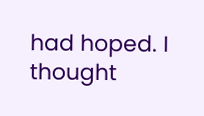had hoped. I thought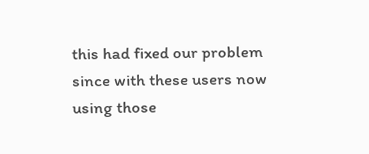this had fixed our problem since with these users now using those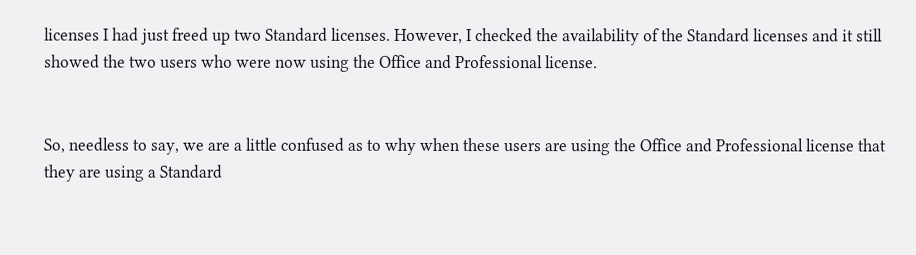licenses I had just freed up two Standard licenses. However, I checked the availability of the Standard licenses and it still showed the two users who were now using the Office and Professional license.


So, needless to say, we are a little confused as to why when these users are using the Office and Professional license that they are using a Standard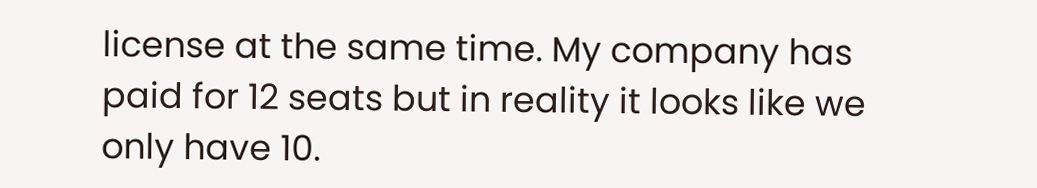license at the same time. My company has paid for 12 seats but in reality it looks like we only have 10.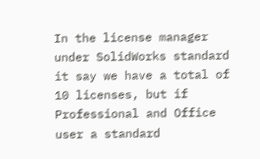In the license manager under SolidWorks standard it say we have a total of 10 licenses, but if Professional and Office user a standard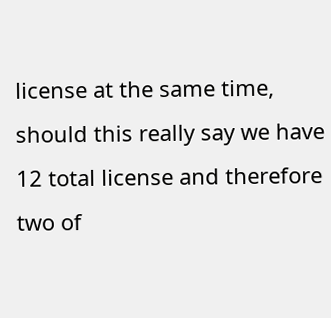license at the same time, should this really say we have 12 total license and therefore two of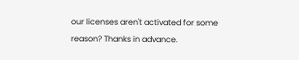our licenses aren't activated for some reason? Thanks in advance.